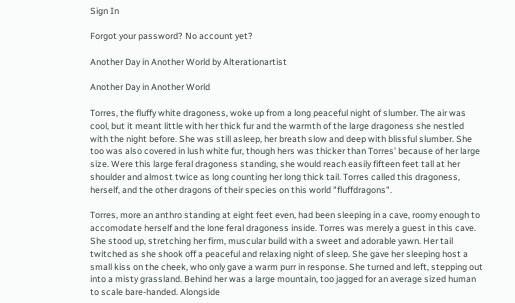Sign In

Forgot your password? No account yet?

Another Day in Another World by Alterationartist

Another Day in Another World

Torres, the fluffy white dragoness, woke up from a long peaceful night of slumber. The air was cool, but it meant little with her thick fur and the warmth of the large dragoness she nestled with the night before. She was still asleep, her breath slow and deep with blissful slumber. She too was also covered in lush white fur, though hers was thicker than Torres' because of her large size. Were this large feral dragoness standing, she would reach easily fifteen feet tall at her shoulder and almost twice as long counting her long thick tail. Torres called this dragoness, herself, and the other dragons of their species on this world "fluffdragons".

Torres, more an anthro standing at eight feet even, had been sleeping in a cave, roomy enough to accomodate herself and the lone feral dragoness inside. Torres was merely a guest in this cave. She stood up, stretching her firm, muscular build with a sweet and adorable yawn. Her tail twitched as she shook off a peaceful and relaxing night of sleep. She gave her sleeping host a small kiss on the cheek, who only gave a warm purr in response. She turned and left, stepping out into a misty grassland. Behind her was a large mountain, too jagged for an average sized human to scale bare-handed. Alongside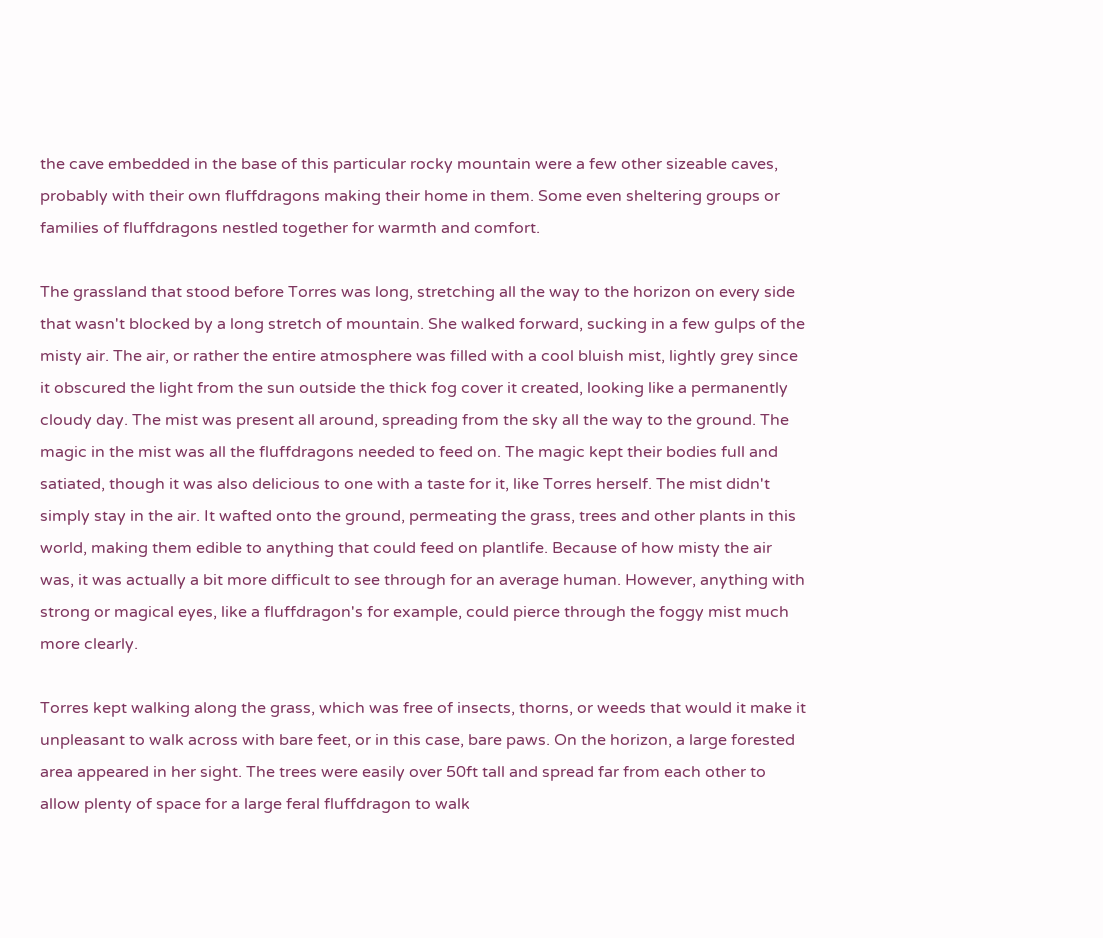the cave embedded in the base of this particular rocky mountain were a few other sizeable caves, probably with their own fluffdragons making their home in them. Some even sheltering groups or families of fluffdragons nestled together for warmth and comfort.

The grassland that stood before Torres was long, stretching all the way to the horizon on every side that wasn't blocked by a long stretch of mountain. She walked forward, sucking in a few gulps of the misty air. The air, or rather the entire atmosphere was filled with a cool bluish mist, lightly grey since it obscured the light from the sun outside the thick fog cover it created, looking like a permanently cloudy day. The mist was present all around, spreading from the sky all the way to the ground. The magic in the mist was all the fluffdragons needed to feed on. The magic kept their bodies full and satiated, though it was also delicious to one with a taste for it, like Torres herself. The mist didn't simply stay in the air. It wafted onto the ground, permeating the grass, trees and other plants in this world, making them edible to anything that could feed on plantlife. Because of how misty the air was, it was actually a bit more difficult to see through for an average human. However, anything with strong or magical eyes, like a fluffdragon's for example, could pierce through the foggy mist much more clearly.

Torres kept walking along the grass, which was free of insects, thorns, or weeds that would it make it unpleasant to walk across with bare feet, or in this case, bare paws. On the horizon, a large forested area appeared in her sight. The trees were easily over 50ft tall and spread far from each other to allow plenty of space for a large feral fluffdragon to walk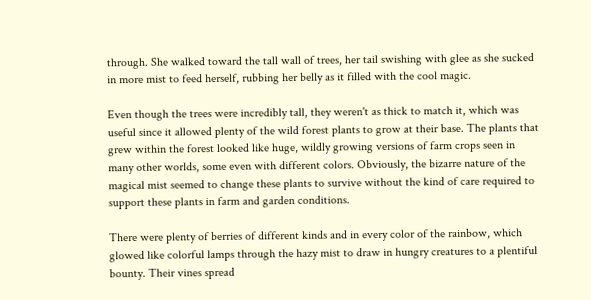through. She walked toward the tall wall of trees, her tail swishing with glee as she sucked in more mist to feed herself, rubbing her belly as it filled with the cool magic.

Even though the trees were incredibly tall, they weren't as thick to match it, which was useful since it allowed plenty of the wild forest plants to grow at their base. The plants that grew within the forest looked like huge, wildly growing versions of farm crops seen in many other worlds, some even with different colors. Obviously, the bizarre nature of the magical mist seemed to change these plants to survive without the kind of care required to support these plants in farm and garden conditions.

There were plenty of berries of different kinds and in every color of the rainbow, which glowed like colorful lamps through the hazy mist to draw in hungry creatures to a plentiful bounty. Their vines spread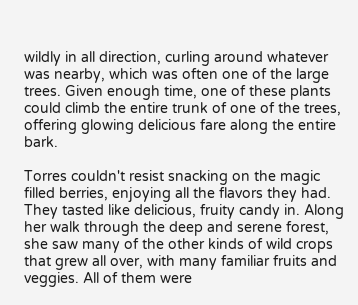wildly in all direction, curling around whatever was nearby, which was often one of the large trees. Given enough time, one of these plants could climb the entire trunk of one of the trees, offering glowing delicious fare along the entire bark.

Torres couldn't resist snacking on the magic filled berries, enjoying all the flavors they had. They tasted like delicious, fruity candy in. Along her walk through the deep and serene forest, she saw many of the other kinds of wild crops that grew all over, with many familiar fruits and veggies. All of them were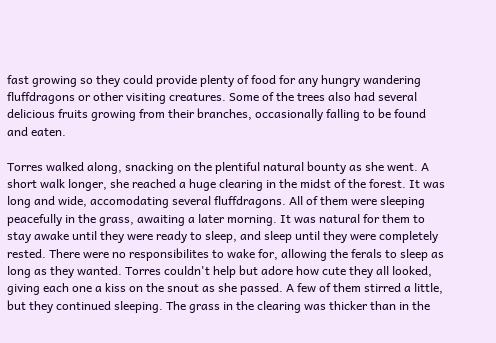fast growing so they could provide plenty of food for any hungry wandering fluffdragons or other visiting creatures. Some of the trees also had several delicious fruits growing from their branches, occasionally falling to be found and eaten.

Torres walked along, snacking on the plentiful natural bounty as she went. A short walk longer, she reached a huge clearing in the midst of the forest. It was long and wide, accomodating several fluffdragons. All of them were sleeping peacefully in the grass, awaiting a later morning. It was natural for them to stay awake until they were ready to sleep, and sleep until they were completely rested. There were no responsibilites to wake for, allowing the ferals to sleep as long as they wanted. Torres couldn't help but adore how cute they all looked, giving each one a kiss on the snout as she passed. A few of them stirred a little, but they continued sleeping. The grass in the clearing was thicker than in the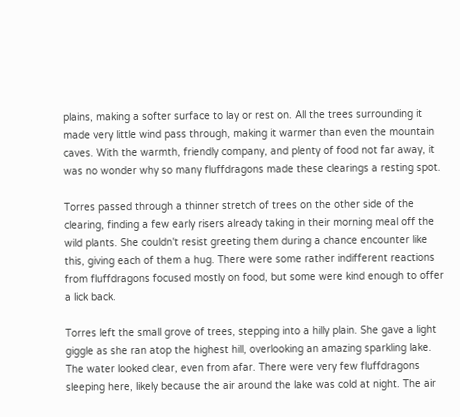plains, making a softer surface to lay or rest on. All the trees surrounding it made very little wind pass through, making it warmer than even the mountain caves. With the warmth, friendly company, and plenty of food not far away, it was no wonder why so many fluffdragons made these clearings a resting spot.

Torres passed through a thinner stretch of trees on the other side of the clearing, finding a few early risers already taking in their morning meal off the wild plants. She couldn't resist greeting them during a chance encounter like this, giving each of them a hug. There were some rather indifferent reactions from fluffdragons focused mostly on food, but some were kind enough to offer a lick back.

Torres left the small grove of trees, stepping into a hilly plain. She gave a light giggle as she ran atop the highest hill, overlooking an amazing sparkling lake. The water looked clear, even from afar. There were very few fluffdragons sleeping here, likely because the air around the lake was cold at night. The air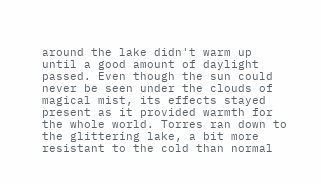around the lake didn't warm up until a good amount of daylight passed. Even though the sun could never be seen under the clouds of magical mist, its effects stayed present as it provided warmth for the whole world. Torres ran down to the glittering lake, a bit more resistant to the cold than normal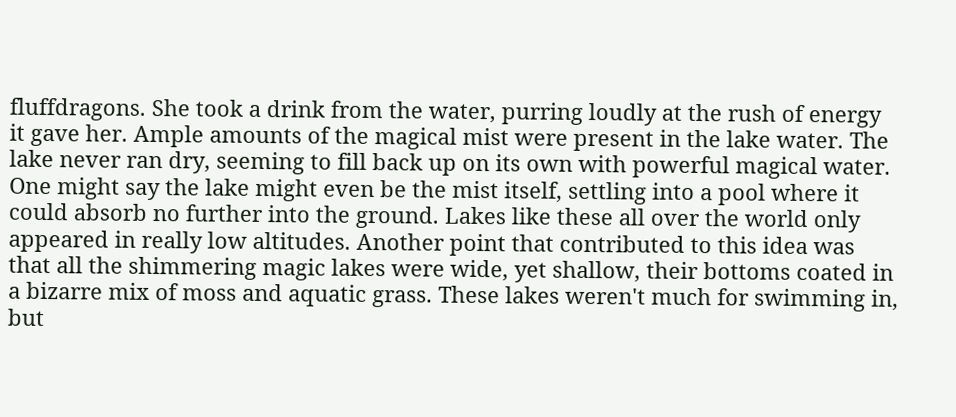fluffdragons. She took a drink from the water, purring loudly at the rush of energy it gave her. Ample amounts of the magical mist were present in the lake water. The lake never ran dry, seeming to fill back up on its own with powerful magical water. One might say the lake might even be the mist itself, settling into a pool where it could absorb no further into the ground. Lakes like these all over the world only appeared in really low altitudes. Another point that contributed to this idea was that all the shimmering magic lakes were wide, yet shallow, their bottoms coated in a bizarre mix of moss and aquatic grass. These lakes weren't much for swimming in, but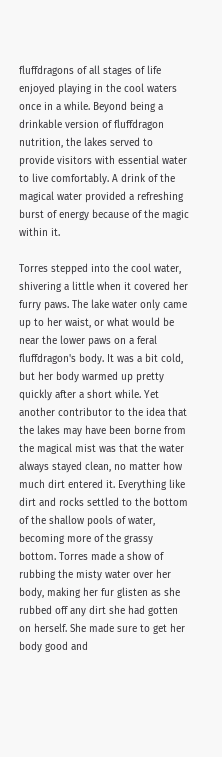fluffdragons of all stages of life enjoyed playing in the cool waters once in a while. Beyond being a drinkable version of fluffdragon nutrition, the lakes served to provide visitors with essential water to live comfortably. A drink of the magical water provided a refreshing burst of energy because of the magic within it.

Torres stepped into the cool water, shivering a little when it covered her furry paws. The lake water only came up to her waist, or what would be near the lower paws on a feral fluffdragon's body. It was a bit cold, but her body warmed up pretty quickly after a short while. Yet another contributor to the idea that the lakes may have been borne from the magical mist was that the water always stayed clean, no matter how much dirt entered it. Everything like dirt and rocks settled to the bottom of the shallow pools of water, becoming more of the grassy bottom. Torres made a show of rubbing the misty water over her body, making her fur glisten as she rubbed off any dirt she had gotten on herself. She made sure to get her body good and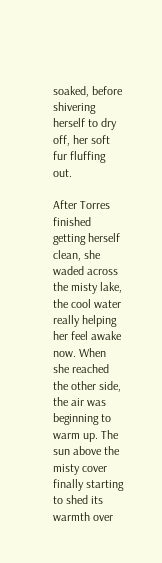soaked, before shivering herself to dry off, her soft fur fluffing out.

After Torres finished getting herself clean, she waded across the misty lake, the cool water really helping her feel awake now. When she reached the other side, the air was beginning to warm up. The sun above the misty cover finally starting to shed its warmth over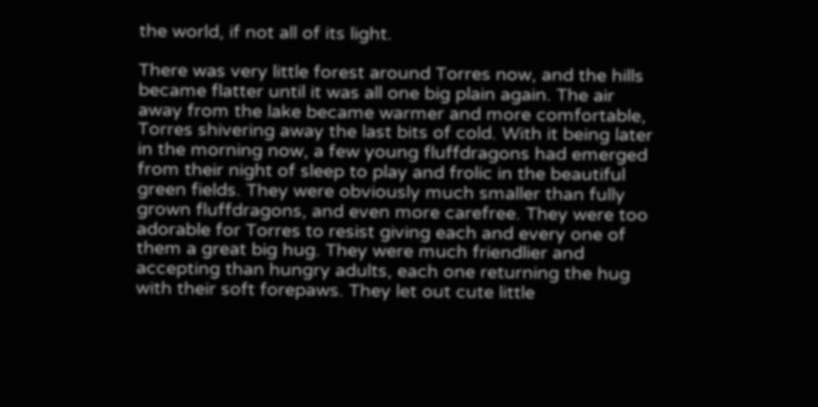the world, if not all of its light.

There was very little forest around Torres now, and the hills became flatter until it was all one big plain again. The air away from the lake became warmer and more comfortable, Torres shivering away the last bits of cold. With it being later in the morning now, a few young fluffdragons had emerged from their night of sleep to play and frolic in the beautiful green fields. They were obviously much smaller than fully grown fluffdragons, and even more carefree. They were too adorable for Torres to resist giving each and every one of them a great big hug. They were much friendlier and accepting than hungry adults, each one returning the hug with their soft forepaws. They let out cute little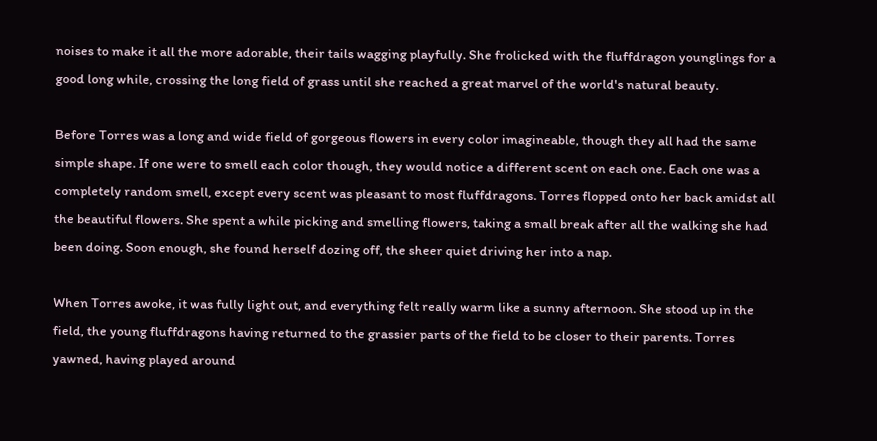noises to make it all the more adorable, their tails wagging playfully. She frolicked with the fluffdragon younglings for a good long while, crossing the long field of grass until she reached a great marvel of the world's natural beauty.

Before Torres was a long and wide field of gorgeous flowers in every color imagineable, though they all had the same simple shape. If one were to smell each color though, they would notice a different scent on each one. Each one was a completely random smell, except every scent was pleasant to most fluffdragons. Torres flopped onto her back amidst all the beautiful flowers. She spent a while picking and smelling flowers, taking a small break after all the walking she had been doing. Soon enough, she found herself dozing off, the sheer quiet driving her into a nap.

When Torres awoke, it was fully light out, and everything felt really warm like a sunny afternoon. She stood up in the field, the young fluffdragons having returned to the grassier parts of the field to be closer to their parents. Torres yawned, having played around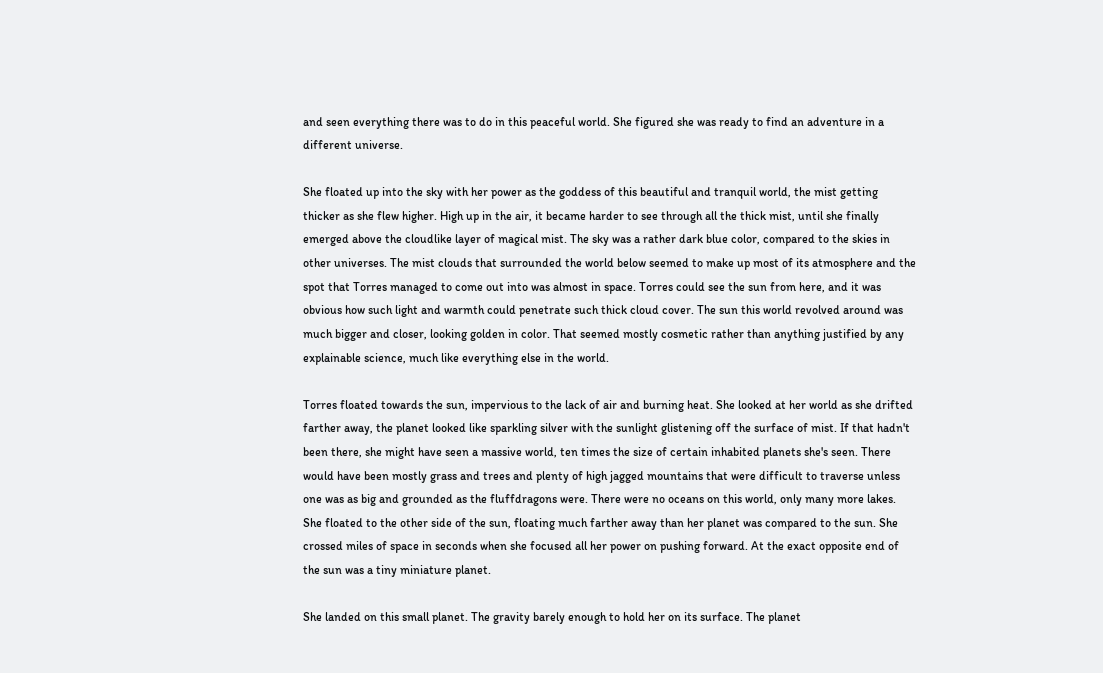and seen everything there was to do in this peaceful world. She figured she was ready to find an adventure in a different universe.

She floated up into the sky with her power as the goddess of this beautiful and tranquil world, the mist getting thicker as she flew higher. High up in the air, it became harder to see through all the thick mist, until she finally emerged above the cloudlike layer of magical mist. The sky was a rather dark blue color, compared to the skies in other universes. The mist clouds that surrounded the world below seemed to make up most of its atmosphere and the spot that Torres managed to come out into was almost in space. Torres could see the sun from here, and it was obvious how such light and warmth could penetrate such thick cloud cover. The sun this world revolved around was much bigger and closer, looking golden in color. That seemed mostly cosmetic rather than anything justified by any explainable science, much like everything else in the world.

Torres floated towards the sun, impervious to the lack of air and burning heat. She looked at her world as she drifted farther away, the planet looked like sparkling silver with the sunlight glistening off the surface of mist. If that hadn't been there, she might have seen a massive world, ten times the size of certain inhabited planets she's seen. There would have been mostly grass and trees and plenty of high jagged mountains that were difficult to traverse unless one was as big and grounded as the fluffdragons were. There were no oceans on this world, only many more lakes. She floated to the other side of the sun, floating much farther away than her planet was compared to the sun. She crossed miles of space in seconds when she focused all her power on pushing forward. At the exact opposite end of the sun was a tiny miniature planet.

She landed on this small planet. The gravity barely enough to hold her on its surface. The planet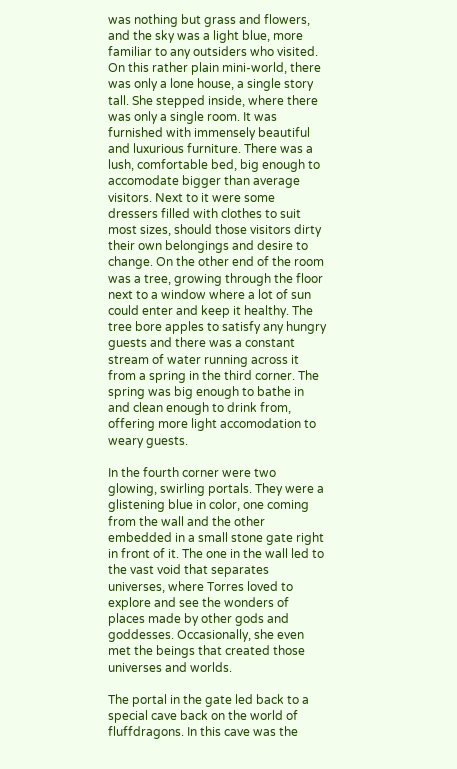was nothing but grass and flowers, and the sky was a light blue, more familiar to any outsiders who visited. On this rather plain mini-world, there was only a lone house, a single story tall. She stepped inside, where there was only a single room. It was furnished with immensely beautiful and luxurious furniture. There was a lush, comfortable bed, big enough to accomodate bigger than average visitors. Next to it were some dressers filled with clothes to suit most sizes, should those visitors dirty their own belongings and desire to change. On the other end of the room was a tree, growing through the floor next to a window where a lot of sun could enter and keep it healthy. The tree bore apples to satisfy any hungry guests and there was a constant stream of water running across it from a spring in the third corner. The spring was big enough to bathe in and clean enough to drink from, offering more light accomodation to weary guests.

In the fourth corner were two glowing, swirling portals. They were a glistening blue in color, one coming from the wall and the other embedded in a small stone gate right in front of it. The one in the wall led to the vast void that separates universes, where Torres loved to explore and see the wonders of places made by other gods and goddesses. Occasionally, she even met the beings that created those universes and worlds.

The portal in the gate led back to a special cave back on the world of fluffdragons. In this cave was the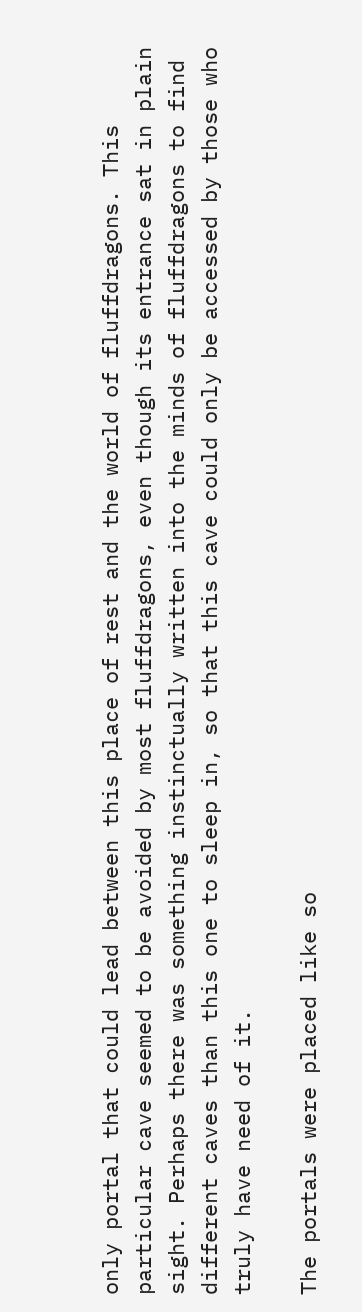only portal that could lead between this place of rest and the world of fluffdragons. This particular cave seemed to be avoided by most fluffdragons, even though its entrance sat in plain sight. Perhaps there was something instinctually written into the minds of fluffdragons to find different caves than this one to sleep in, so that this cave could only be accessed by those who truly have need of it.

The portals were placed like so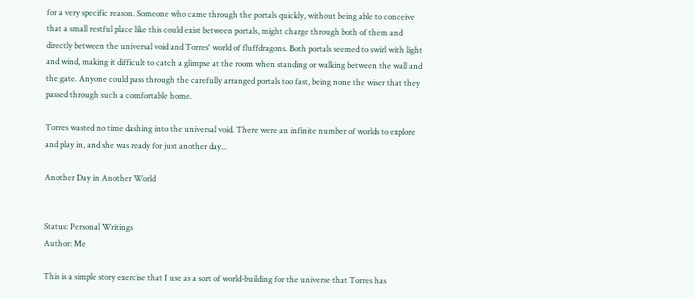for a very specific reason. Someone who came through the portals quickly, without being able to conceive that a small restful place like this could exist between portals, might charge through both of them and directly between the universal void and Torres' world of fluffdragons. Both portals seemed to swirl with light and wind, making it difficult to catch a glimpse at the room when standing or walking between the wall and the gate. Anyone could pass through the carefully arranged portals too fast, being none the wiser that they passed through such a comfortable home.

Torres wasted no time dashing into the universal void. There were an infinite number of worlds to explore and play in, and she was ready for just another day...

Another Day in Another World


Status: Personal Writings
Author: Me

This is a simple story exercise that I use as a sort of world-building for the universe that Torres has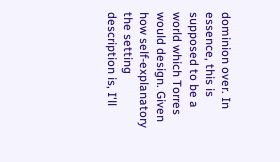dominion over. In essence, this is supposed to be a world which Torres would design. Given how self-explanatory the setting description is, I'll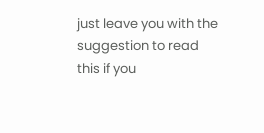just leave you with the suggestion to read this if you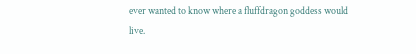ever wanted to know where a fluffdragon goddess would live.